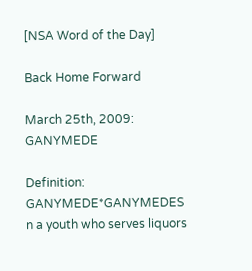[NSA Word of the Day]

Back Home Forward

March 25th, 2009: GANYMEDE

Definition: GANYMEDE*GANYMEDES n a youth who serves liquors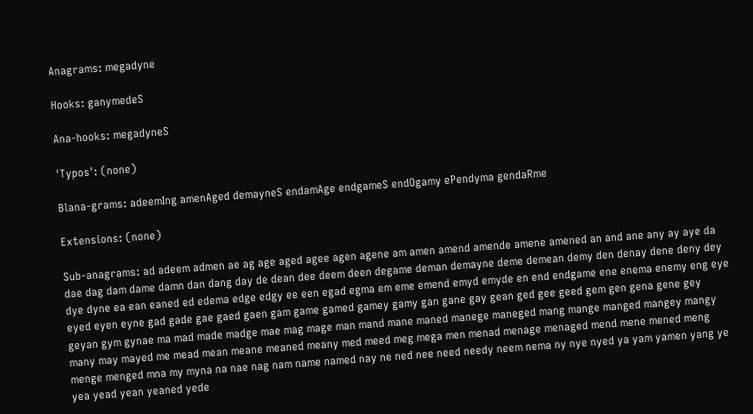Anagrams: megadyne

Hooks: ganymedeS

Ana-hooks: megadyneS

'Typos': (none)

Blana-grams: adeemIng amenAged demayneS endamAge endgameS endOgamy ePendyma gendaRme

Extensions: (none)

Sub-anagrams: ad adeem admen ae ag age aged agee agen agene am amen amend amende amene amened an and ane any ay aye da dae dag dam dame damn dan dang day de dean dee deem deen degame deman demayne deme demean demy den denay dene deny dey dye dyne ea ean eaned ed edema edge edgy ee een egad egma em eme emend emyd emyde en end endgame ene enema enemy eng eye eyed eyen eyne gad gade gae gaed gaen gam game gamed gamey gamy gan gane gay gean ged gee geed gem gen gena gene gey geyan gym gynae ma mad made madge mae mag mage man mand mane maned manege maneged mang mange manged mangey mangy many may mayed me mead mean meane meaned meany med meed meg mega men menad menage menaged mend mene mened meng menge menged mna my myna na nae nag nam name named nay ne ned nee need needy neem nema ny nye nyed ya yam yamen yang ye yea yead yean yeaned yede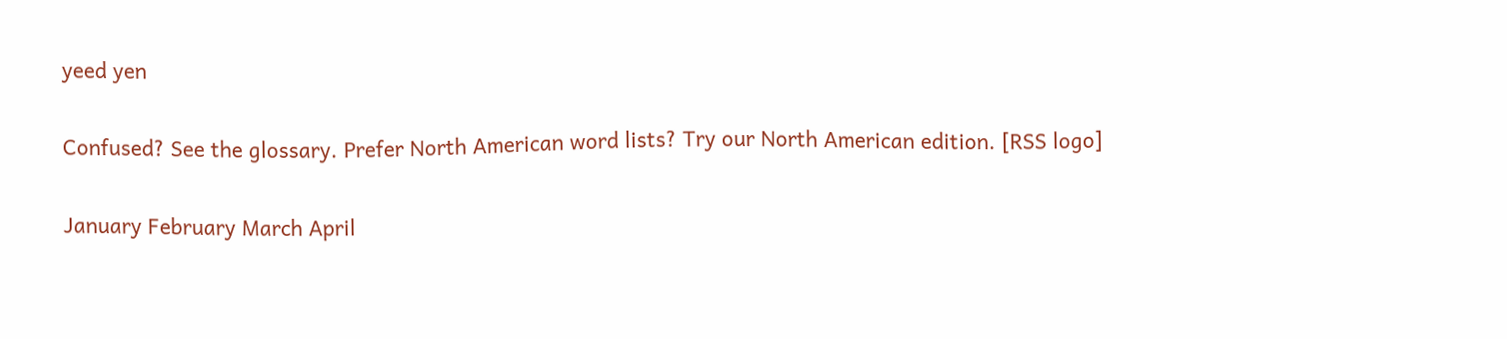yeed yen

Confused? See the glossary. Prefer North American word lists? Try our North American edition. [RSS logo]

January February March April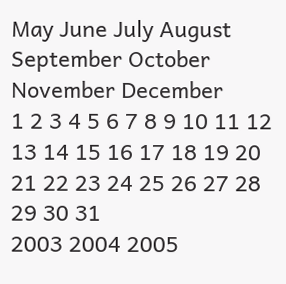May June July August September October November December
1 2 3 4 5 6 7 8 9 10 11 12 13 14 15 16 17 18 19 20 21 22 23 24 25 26 27 28 29 30 31
2003 2004 2005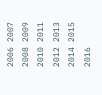2006 2007 2008 2009 2010 2011 2012 2013 2014 2015 2016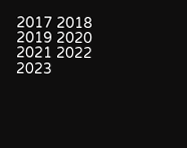2017 2018 2019 2020 2021 2022 2023